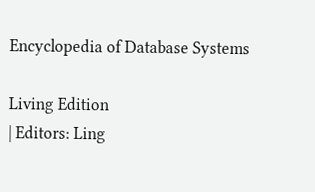Encyclopedia of Database Systems

Living Edition
| Editors: Ling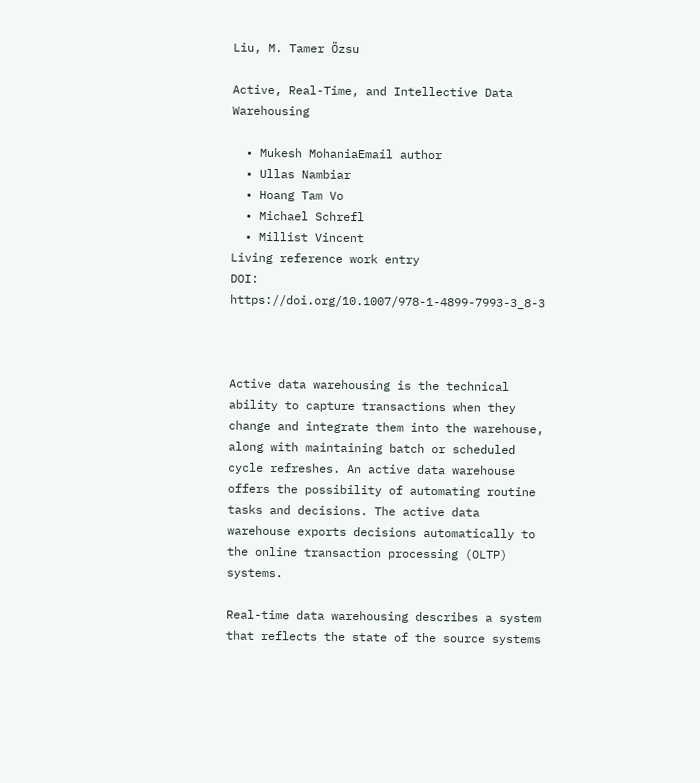Liu, M. Tamer Özsu

Active, Real-Time, and Intellective Data Warehousing

  • Mukesh MohaniaEmail author
  • Ullas Nambiar
  • Hoang Tam Vo
  • Michael Schrefl
  • Millist Vincent
Living reference work entry
DOI: https://doi.org/10.1007/978-1-4899-7993-3_8-3



Active data warehousing is the technical ability to capture transactions when they change and integrate them into the warehouse, along with maintaining batch or scheduled cycle refreshes. An active data warehouse offers the possibility of automating routine tasks and decisions. The active data warehouse exports decisions automatically to the online transaction processing (OLTP) systems.

Real-time data warehousing describes a system that reflects the state of the source systems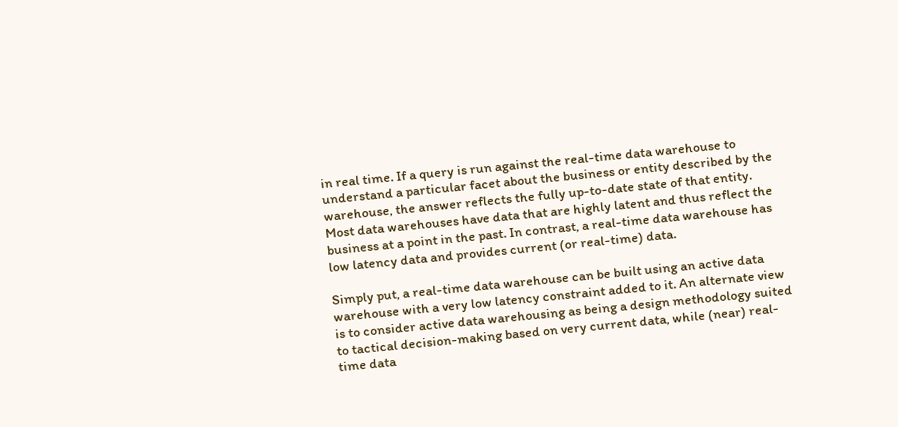in real time. If a query is run against the real-time data warehouse to understand a particular facet about the business or entity described by the warehouse, the answer reflects the fully up-to-date state of that entity. Most data warehouses have data that are highly latent and thus reflect the business at a point in the past. In contrast, a real-time data warehouse has low latency data and provides current (or real-time) data.

Simply put, a real-time data warehouse can be built using an active data warehouse with a very low latency constraint added to it. An alternate view is to consider active data warehousing as being a design methodology suited to tactical decision-making based on very current data, while (near) real-time data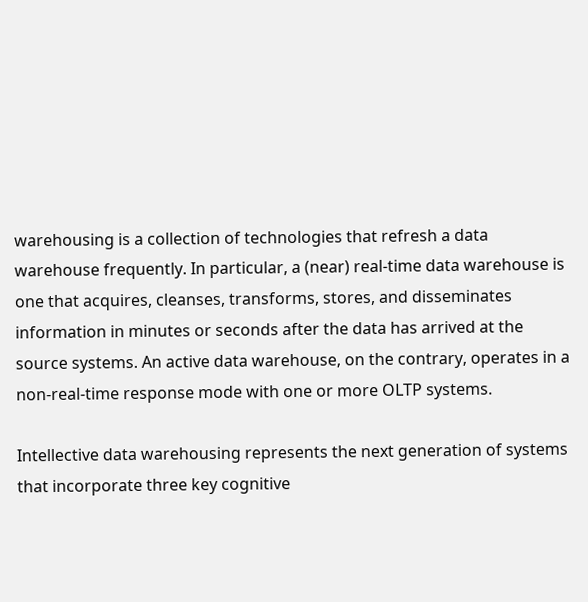warehousing is a collection of technologies that refresh a data warehouse frequently. In particular, a (near) real-time data warehouse is one that acquires, cleanses, transforms, stores, and disseminates information in minutes or seconds after the data has arrived at the source systems. An active data warehouse, on the contrary, operates in a non-real-time response mode with one or more OLTP systems.

Intellective data warehousing represents the next generation of systems that incorporate three key cognitive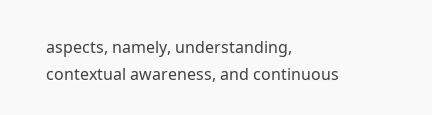aspects, namely, understanding, contextual awareness, and continuous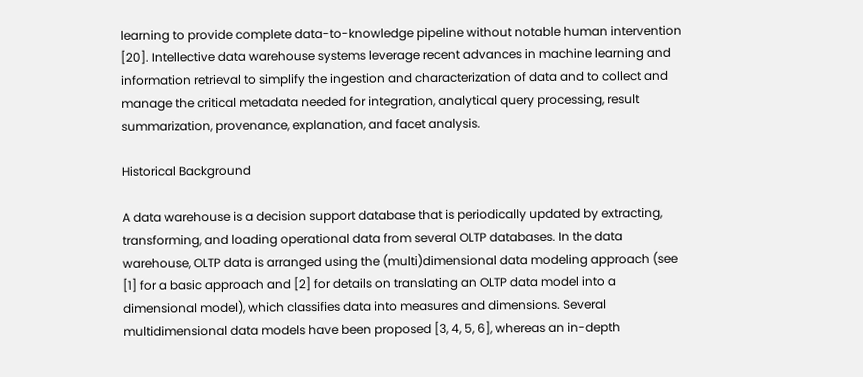learning to provide complete data-to-knowledge pipeline without notable human intervention [20]. Intellective data warehouse systems leverage recent advances in machine learning and information retrieval to simplify the ingestion and characterization of data and to collect and manage the critical metadata needed for integration, analytical query processing, result summarization, provenance, explanation, and facet analysis.

Historical Background

A data warehouse is a decision support database that is periodically updated by extracting, transforming, and loading operational data from several OLTP databases. In the data warehouse, OLTP data is arranged using the (multi)dimensional data modeling approach (see [1] for a basic approach and [2] for details on translating an OLTP data model into a dimensional model), which classifies data into measures and dimensions. Several multidimensional data models have been proposed [3, 4, 5, 6], whereas an in-depth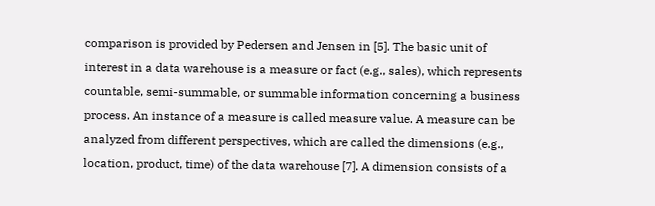comparison is provided by Pedersen and Jensen in [5]. The basic unit of interest in a data warehouse is a measure or fact (e.g., sales), which represents countable, semi-summable, or summable information concerning a business process. An instance of a measure is called measure value. A measure can be analyzed from different perspectives, which are called the dimensions (e.g., location, product, time) of the data warehouse [7]. A dimension consists of a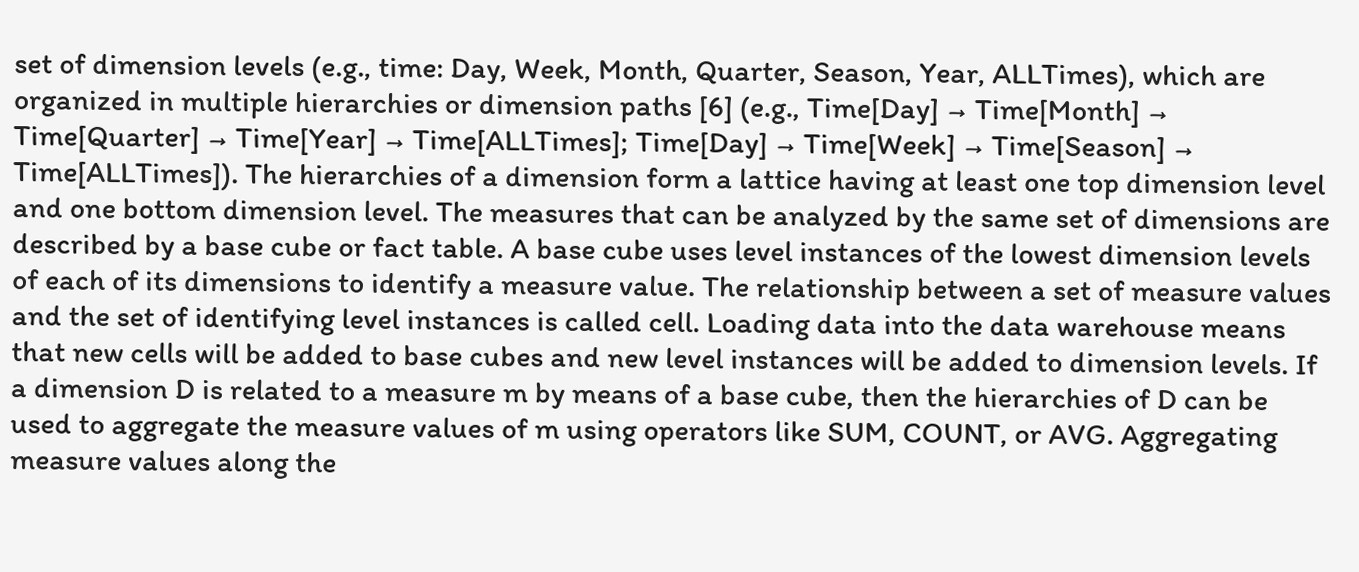set of dimension levels (e.g., time: Day, Week, Month, Quarter, Season, Year, ALLTimes), which are organized in multiple hierarchies or dimension paths [6] (e.g., Time[Day] → Time[Month] → Time[Quarter] → Time[Year] → Time[ALLTimes]; Time[Day] → Time[Week] → Time[Season] → Time[ALLTimes]). The hierarchies of a dimension form a lattice having at least one top dimension level and one bottom dimension level. The measures that can be analyzed by the same set of dimensions are described by a base cube or fact table. A base cube uses level instances of the lowest dimension levels of each of its dimensions to identify a measure value. The relationship between a set of measure values and the set of identifying level instances is called cell. Loading data into the data warehouse means that new cells will be added to base cubes and new level instances will be added to dimension levels. If a dimension D is related to a measure m by means of a base cube, then the hierarchies of D can be used to aggregate the measure values of m using operators like SUM, COUNT, or AVG. Aggregating measure values along the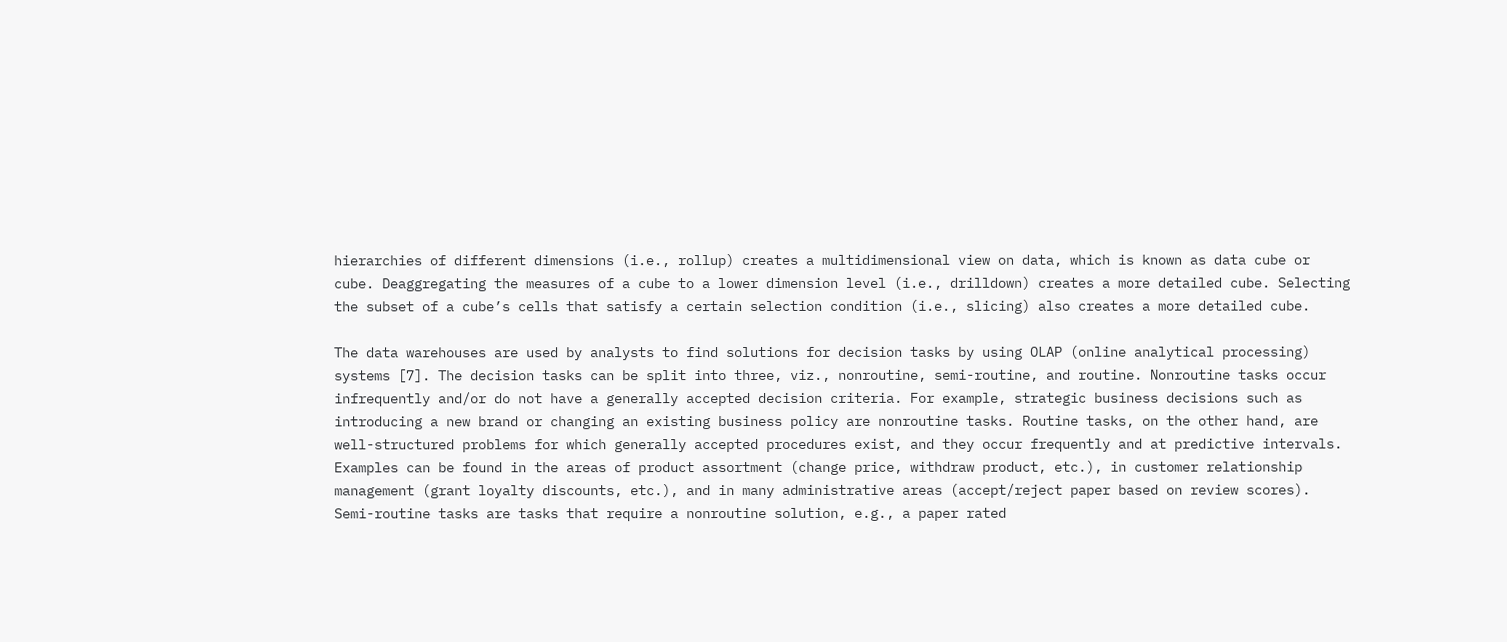hierarchies of different dimensions (i.e., rollup) creates a multidimensional view on data, which is known as data cube or cube. Deaggregating the measures of a cube to a lower dimension level (i.e., drilldown) creates a more detailed cube. Selecting the subset of a cube’s cells that satisfy a certain selection condition (i.e., slicing) also creates a more detailed cube.

The data warehouses are used by analysts to find solutions for decision tasks by using OLAP (online analytical processing) systems [7]. The decision tasks can be split into three, viz., nonroutine, semi-routine, and routine. Nonroutine tasks occur infrequently and/or do not have a generally accepted decision criteria. For example, strategic business decisions such as introducing a new brand or changing an existing business policy are nonroutine tasks. Routine tasks, on the other hand, are well-structured problems for which generally accepted procedures exist, and they occur frequently and at predictive intervals. Examples can be found in the areas of product assortment (change price, withdraw product, etc.), in customer relationship management (grant loyalty discounts, etc.), and in many administrative areas (accept/reject paper based on review scores). Semi-routine tasks are tasks that require a nonroutine solution, e.g., a paper rated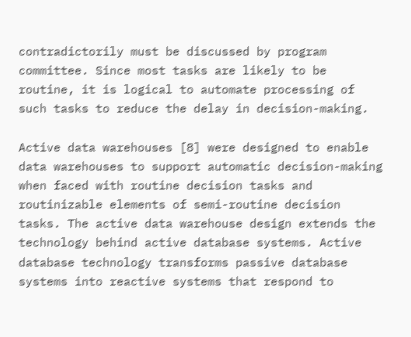contradictorily must be discussed by program committee. Since most tasks are likely to be routine, it is logical to automate processing of such tasks to reduce the delay in decision-making.

Active data warehouses [8] were designed to enable data warehouses to support automatic decision-making when faced with routine decision tasks and routinizable elements of semi-routine decision tasks. The active data warehouse design extends the technology behind active database systems. Active database technology transforms passive database systems into reactive systems that respond to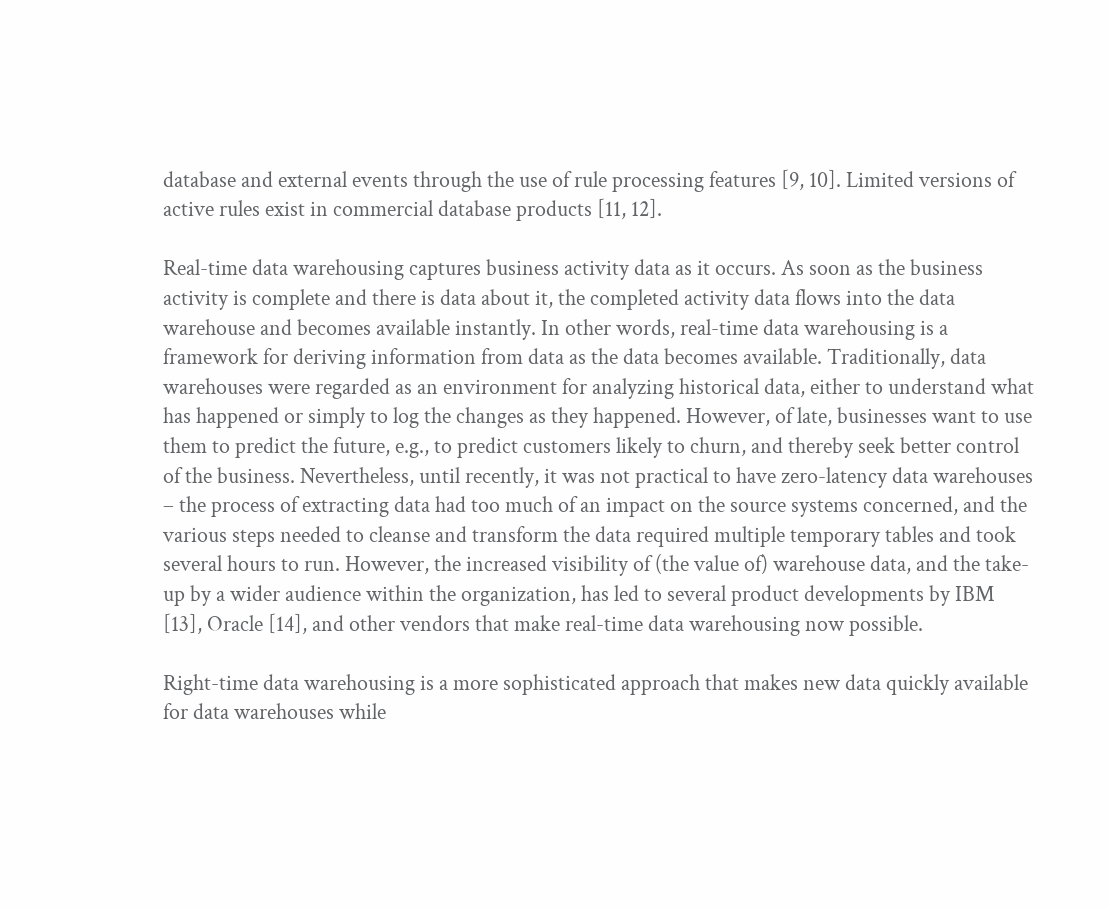database and external events through the use of rule processing features [9, 10]. Limited versions of active rules exist in commercial database products [11, 12].

Real-time data warehousing captures business activity data as it occurs. As soon as the business activity is complete and there is data about it, the completed activity data flows into the data warehouse and becomes available instantly. In other words, real-time data warehousing is a framework for deriving information from data as the data becomes available. Traditionally, data warehouses were regarded as an environment for analyzing historical data, either to understand what has happened or simply to log the changes as they happened. However, of late, businesses want to use them to predict the future, e.g., to predict customers likely to churn, and thereby seek better control of the business. Nevertheless, until recently, it was not practical to have zero-latency data warehouses – the process of extracting data had too much of an impact on the source systems concerned, and the various steps needed to cleanse and transform the data required multiple temporary tables and took several hours to run. However, the increased visibility of (the value of) warehouse data, and the take-up by a wider audience within the organization, has led to several product developments by IBM [13], Oracle [14], and other vendors that make real-time data warehousing now possible.

Right-time data warehousing is a more sophisticated approach that makes new data quickly available for data warehouses while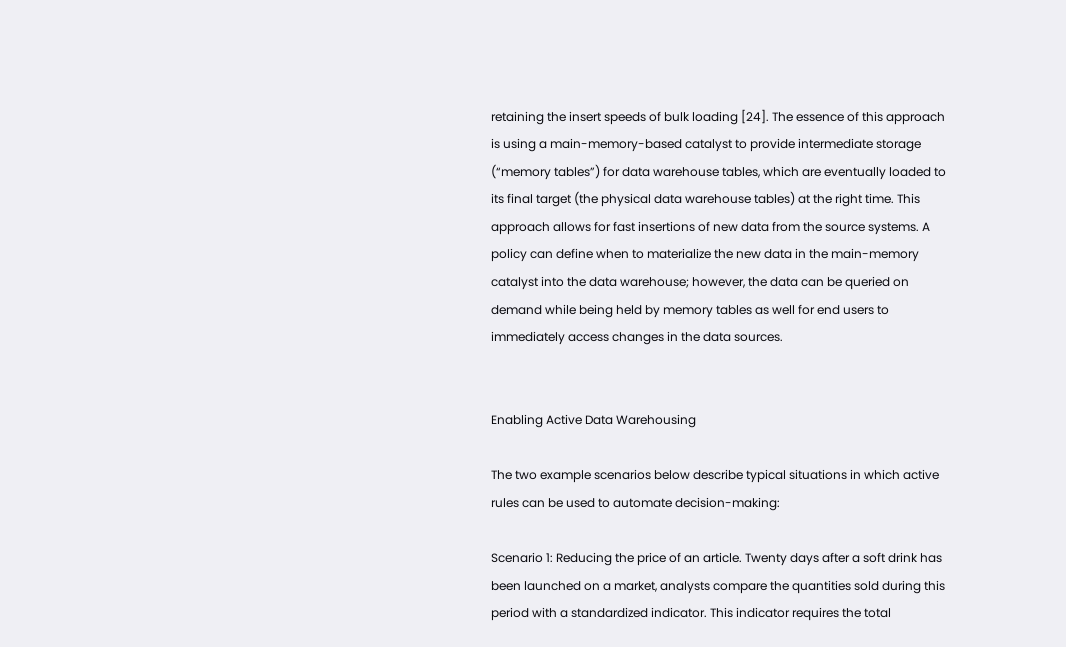retaining the insert speeds of bulk loading [24]. The essence of this approach is using a main-memory-based catalyst to provide intermediate storage (“memory tables”) for data warehouse tables, which are eventually loaded to its final target (the physical data warehouse tables) at the right time. This approach allows for fast insertions of new data from the source systems. A policy can define when to materialize the new data in the main-memory catalyst into the data warehouse; however, the data can be queried on demand while being held by memory tables as well for end users to immediately access changes in the data sources.


Enabling Active Data Warehousing

The two example scenarios below describe typical situations in which active rules can be used to automate decision-making:

Scenario 1: Reducing the price of an article. Twenty days after a soft drink has been launched on a market, analysts compare the quantities sold during this period with a standardized indicator. This indicator requires the total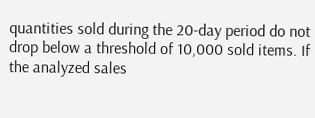quantities sold during the 20-day period do not drop below a threshold of 10,000 sold items. If the analyzed sales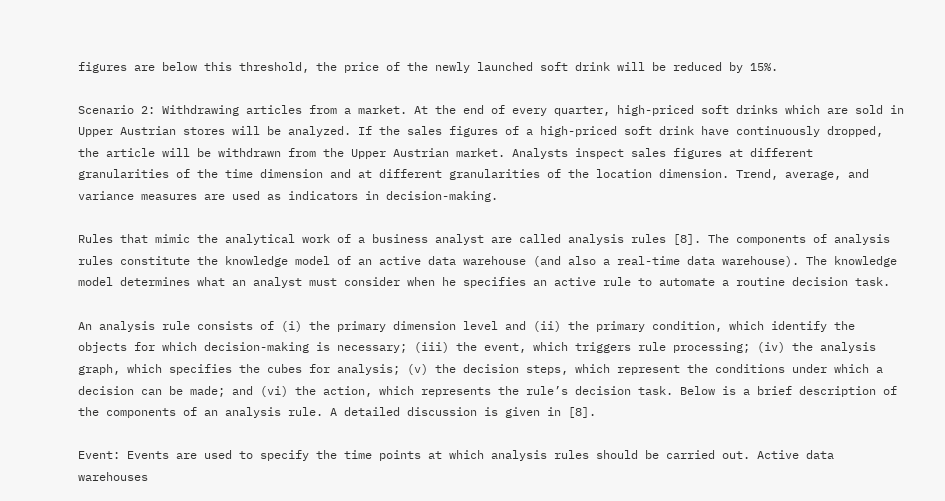figures are below this threshold, the price of the newly launched soft drink will be reduced by 15%.

Scenario 2: Withdrawing articles from a market. At the end of every quarter, high-priced soft drinks which are sold in Upper Austrian stores will be analyzed. If the sales figures of a high-priced soft drink have continuously dropped, the article will be withdrawn from the Upper Austrian market. Analysts inspect sales figures at different granularities of the time dimension and at different granularities of the location dimension. Trend, average, and variance measures are used as indicators in decision-making.

Rules that mimic the analytical work of a business analyst are called analysis rules [8]. The components of analysis rules constitute the knowledge model of an active data warehouse (and also a real-time data warehouse). The knowledge model determines what an analyst must consider when he specifies an active rule to automate a routine decision task.

An analysis rule consists of (i) the primary dimension level and (ii) the primary condition, which identify the objects for which decision-making is necessary; (iii) the event, which triggers rule processing; (iv) the analysis graph, which specifies the cubes for analysis; (v) the decision steps, which represent the conditions under which a decision can be made; and (vi) the action, which represents the rule’s decision task. Below is a brief description of the components of an analysis rule. A detailed discussion is given in [8].

Event: Events are used to specify the time points at which analysis rules should be carried out. Active data warehouses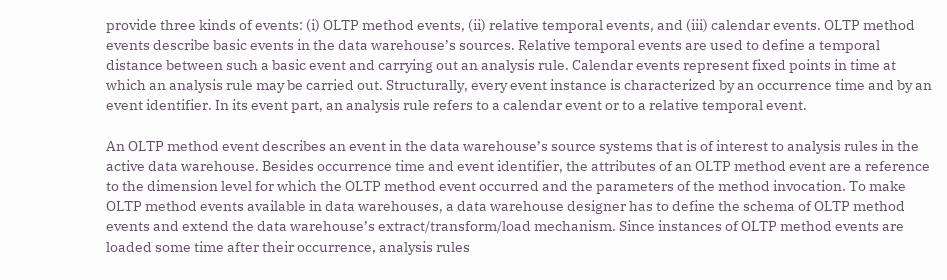provide three kinds of events: (i) OLTP method events, (ii) relative temporal events, and (iii) calendar events. OLTP method events describe basic events in the data warehouse’s sources. Relative temporal events are used to define a temporal distance between such a basic event and carrying out an analysis rule. Calendar events represent fixed points in time at which an analysis rule may be carried out. Structurally, every event instance is characterized by an occurrence time and by an event identifier. In its event part, an analysis rule refers to a calendar event or to a relative temporal event.

An OLTP method event describes an event in the data warehouse’s source systems that is of interest to analysis rules in the active data warehouse. Besides occurrence time and event identifier, the attributes of an OLTP method event are a reference to the dimension level for which the OLTP method event occurred and the parameters of the method invocation. To make OLTP method events available in data warehouses, a data warehouse designer has to define the schema of OLTP method events and extend the data warehouse’s extract/transform/load mechanism. Since instances of OLTP method events are loaded some time after their occurrence, analysis rules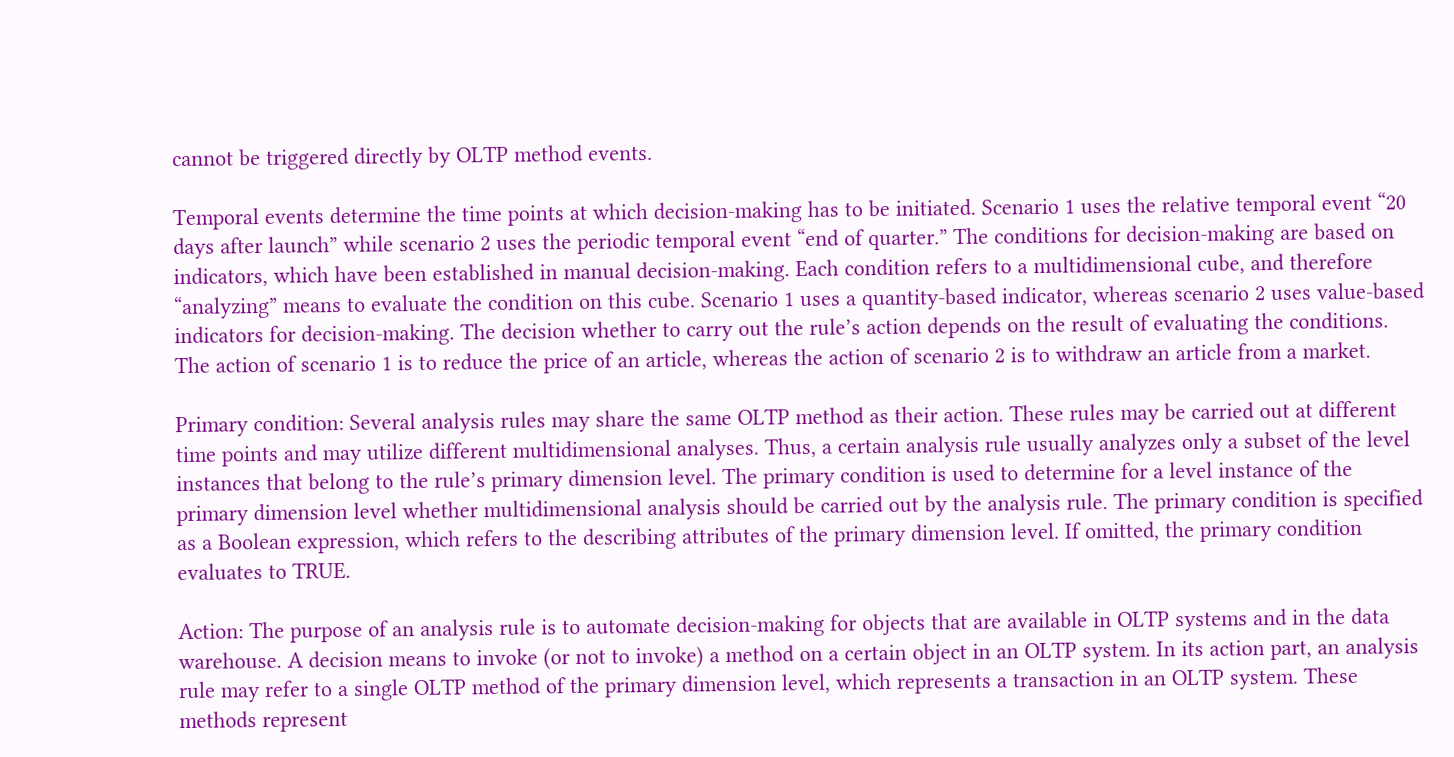cannot be triggered directly by OLTP method events.

Temporal events determine the time points at which decision-making has to be initiated. Scenario 1 uses the relative temporal event “20 days after launch” while scenario 2 uses the periodic temporal event “end of quarter.” The conditions for decision-making are based on indicators, which have been established in manual decision-making. Each condition refers to a multidimensional cube, and therefore “analyzing” means to evaluate the condition on this cube. Scenario 1 uses a quantity-based indicator, whereas scenario 2 uses value-based indicators for decision-making. The decision whether to carry out the rule’s action depends on the result of evaluating the conditions. The action of scenario 1 is to reduce the price of an article, whereas the action of scenario 2 is to withdraw an article from a market.

Primary condition: Several analysis rules may share the same OLTP method as their action. These rules may be carried out at different time points and may utilize different multidimensional analyses. Thus, a certain analysis rule usually analyzes only a subset of the level instances that belong to the rule’s primary dimension level. The primary condition is used to determine for a level instance of the primary dimension level whether multidimensional analysis should be carried out by the analysis rule. The primary condition is specified as a Boolean expression, which refers to the describing attributes of the primary dimension level. If omitted, the primary condition evaluates to TRUE.

Action: The purpose of an analysis rule is to automate decision-making for objects that are available in OLTP systems and in the data warehouse. A decision means to invoke (or not to invoke) a method on a certain object in an OLTP system. In its action part, an analysis rule may refer to a single OLTP method of the primary dimension level, which represents a transaction in an OLTP system. These methods represent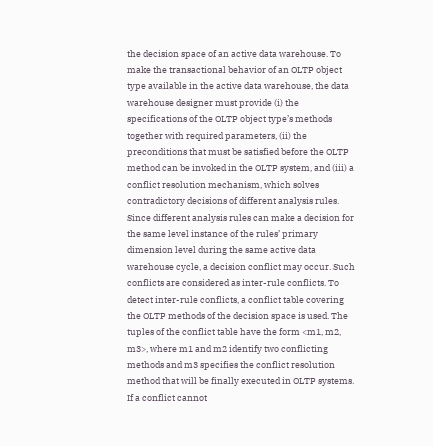the decision space of an active data warehouse. To make the transactional behavior of an OLTP object type available in the active data warehouse, the data warehouse designer must provide (i) the specifications of the OLTP object type’s methods together with required parameters, (ii) the preconditions that must be satisfied before the OLTP method can be invoked in the OLTP system, and (iii) a conflict resolution mechanism, which solves contradictory decisions of different analysis rules. Since different analysis rules can make a decision for the same level instance of the rules’ primary dimension level during the same active data warehouse cycle, a decision conflict may occur. Such conflicts are considered as inter-rule conflicts. To detect inter-rule conflicts, a conflict table covering the OLTP methods of the decision space is used. The tuples of the conflict table have the form <m1, m2, m3>, where m1 and m2 identify two conflicting methods and m3 specifies the conflict resolution method that will be finally executed in OLTP systems. If a conflict cannot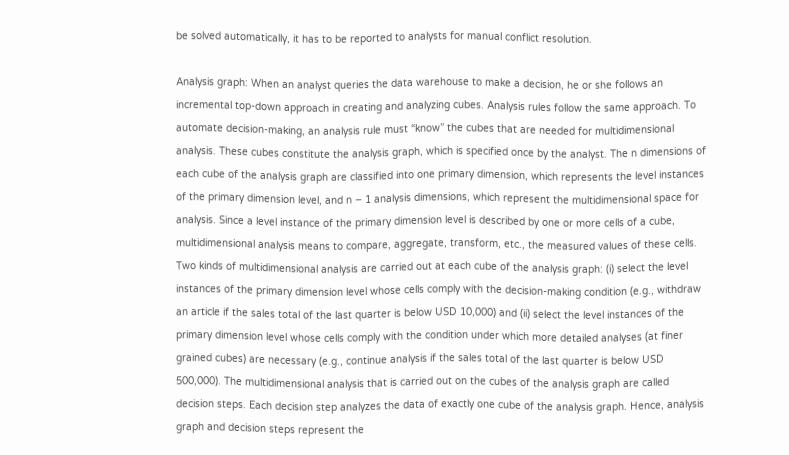be solved automatically, it has to be reported to analysts for manual conflict resolution.

Analysis graph: When an analyst queries the data warehouse to make a decision, he or she follows an incremental top-down approach in creating and analyzing cubes. Analysis rules follow the same approach. To automate decision-making, an analysis rule must “know” the cubes that are needed for multidimensional analysis. These cubes constitute the analysis graph, which is specified once by the analyst. The n dimensions of each cube of the analysis graph are classified into one primary dimension, which represents the level instances of the primary dimension level, and n − 1 analysis dimensions, which represent the multidimensional space for analysis. Since a level instance of the primary dimension level is described by one or more cells of a cube, multidimensional analysis means to compare, aggregate, transform, etc., the measured values of these cells. Two kinds of multidimensional analysis are carried out at each cube of the analysis graph: (i) select the level instances of the primary dimension level whose cells comply with the decision-making condition (e.g., withdraw an article if the sales total of the last quarter is below USD 10,000) and (ii) select the level instances of the primary dimension level whose cells comply with the condition under which more detailed analyses (at finer grained cubes) are necessary (e.g., continue analysis if the sales total of the last quarter is below USD 500,000). The multidimensional analysis that is carried out on the cubes of the analysis graph are called decision steps. Each decision step analyzes the data of exactly one cube of the analysis graph. Hence, analysis graph and decision steps represent the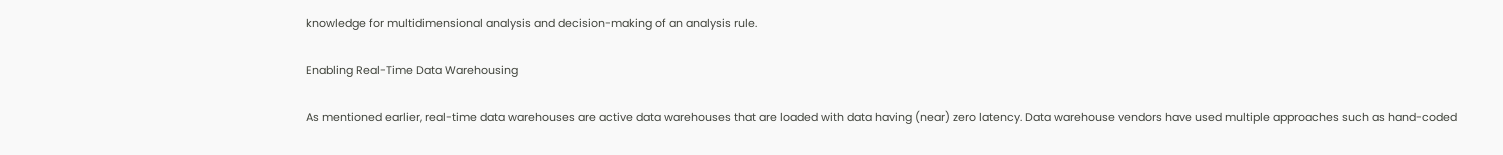knowledge for multidimensional analysis and decision-making of an analysis rule.

Enabling Real-Time Data Warehousing

As mentioned earlier, real-time data warehouses are active data warehouses that are loaded with data having (near) zero latency. Data warehouse vendors have used multiple approaches such as hand-coded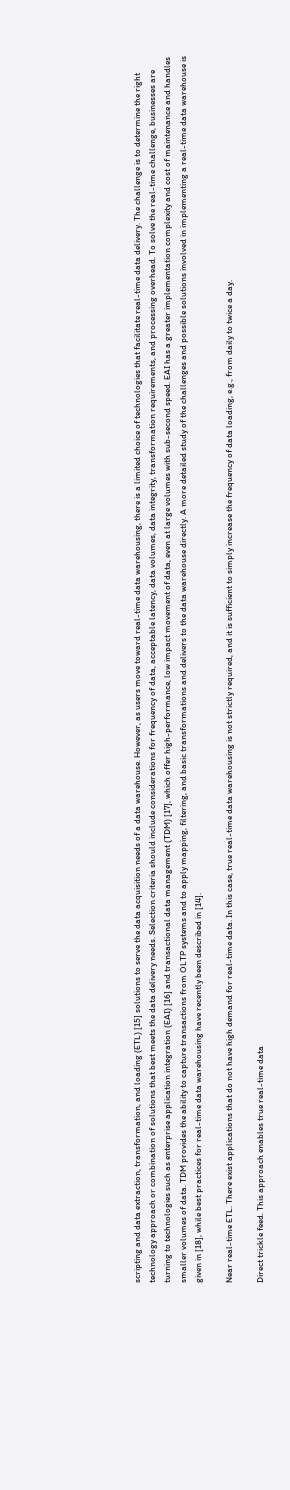scripting and data extraction, transformation, and loading (ETL) [15] solutions to serve the data acquisition needs of a data warehouse. However, as users move toward real-time data warehousing, there is a limited choice of technologies that facilitate real-time data delivery. The challenge is to determine the right technology approach or combination of solutions that best meets the data delivery needs. Selection criteria should include considerations for frequency of data, acceptable latency, data volumes, data integrity, transformation requirements, and processing overhead. To solve the real-time challenge, businesses are turning to technologies such as enterprise application integration (EAI) [16] and transactional data management (TDM) [17], which offer high-performance, low impact movement of data, even at large volumes with sub-second speed. EAI has a greater implementation complexity and cost of maintenance and handles smaller volumes of data. TDM provides the ability to capture transactions from OLTP systems and to apply mapping, filtering, and basic transformations and delivers to the data warehouse directly. A more detailed study of the challenges and possible solutions involved in implementing a real-time data warehouse is given in [18], while best practices for real-time data warehousing have recently been described in [14].

Near real-time ETL. There exist applications that do not have high demand for real-time data. In this case, true real-time data warehousing is not strictly required, and it is sufficient to simply increase the frequency of data loading, e.g., from daily to twice a day.

Direct trickle feed. This approach enables true real-time data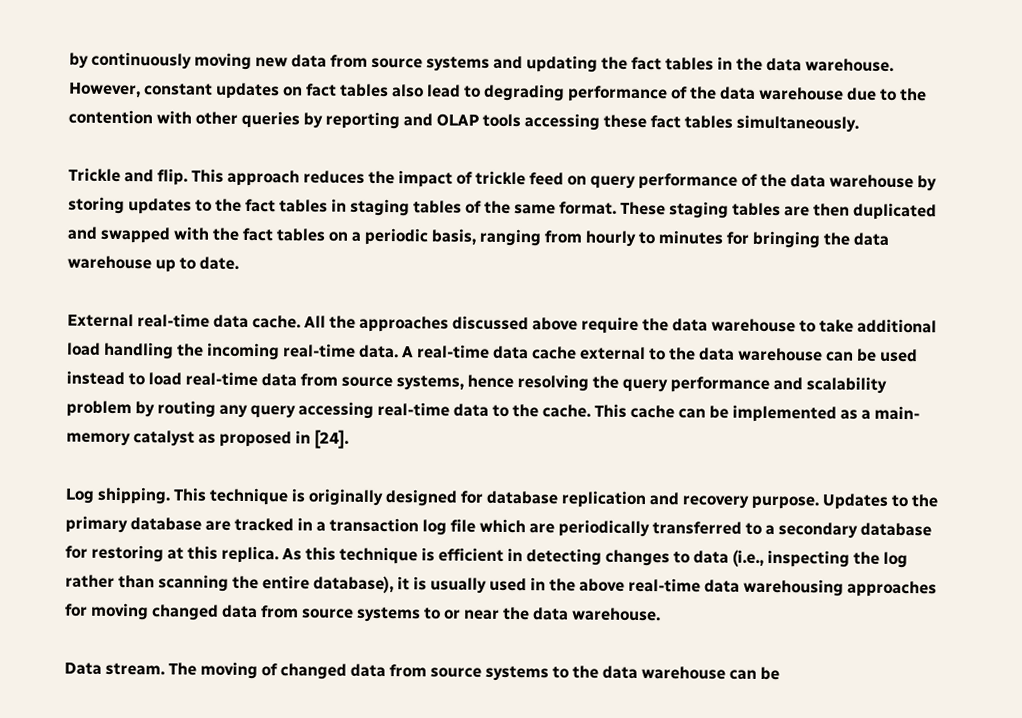by continuously moving new data from source systems and updating the fact tables in the data warehouse. However, constant updates on fact tables also lead to degrading performance of the data warehouse due to the contention with other queries by reporting and OLAP tools accessing these fact tables simultaneously.

Trickle and flip. This approach reduces the impact of trickle feed on query performance of the data warehouse by storing updates to the fact tables in staging tables of the same format. These staging tables are then duplicated and swapped with the fact tables on a periodic basis, ranging from hourly to minutes for bringing the data warehouse up to date.

External real-time data cache. All the approaches discussed above require the data warehouse to take additional load handling the incoming real-time data. A real-time data cache external to the data warehouse can be used instead to load real-time data from source systems, hence resolving the query performance and scalability problem by routing any query accessing real-time data to the cache. This cache can be implemented as a main-memory catalyst as proposed in [24].

Log shipping. This technique is originally designed for database replication and recovery purpose. Updates to the primary database are tracked in a transaction log file which are periodically transferred to a secondary database for restoring at this replica. As this technique is efficient in detecting changes to data (i.e., inspecting the log rather than scanning the entire database), it is usually used in the above real-time data warehousing approaches for moving changed data from source systems to or near the data warehouse.

Data stream. The moving of changed data from source systems to the data warehouse can be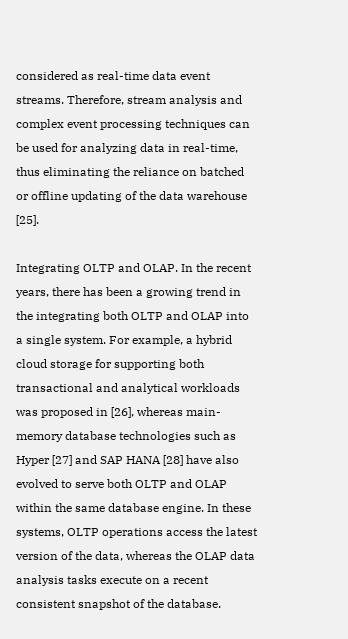considered as real-time data event streams. Therefore, stream analysis and complex event processing techniques can be used for analyzing data in real-time, thus eliminating the reliance on batched or offline updating of the data warehouse [25].

Integrating OLTP and OLAP. In the recent years, there has been a growing trend in the integrating both OLTP and OLAP into a single system. For example, a hybrid cloud storage for supporting both transactional and analytical workloads was proposed in [26], whereas main-memory database technologies such as Hyper [27] and SAP HANA [28] have also evolved to serve both OLTP and OLAP within the same database engine. In these systems, OLTP operations access the latest version of the data, whereas the OLAP data analysis tasks execute on a recent consistent snapshot of the database.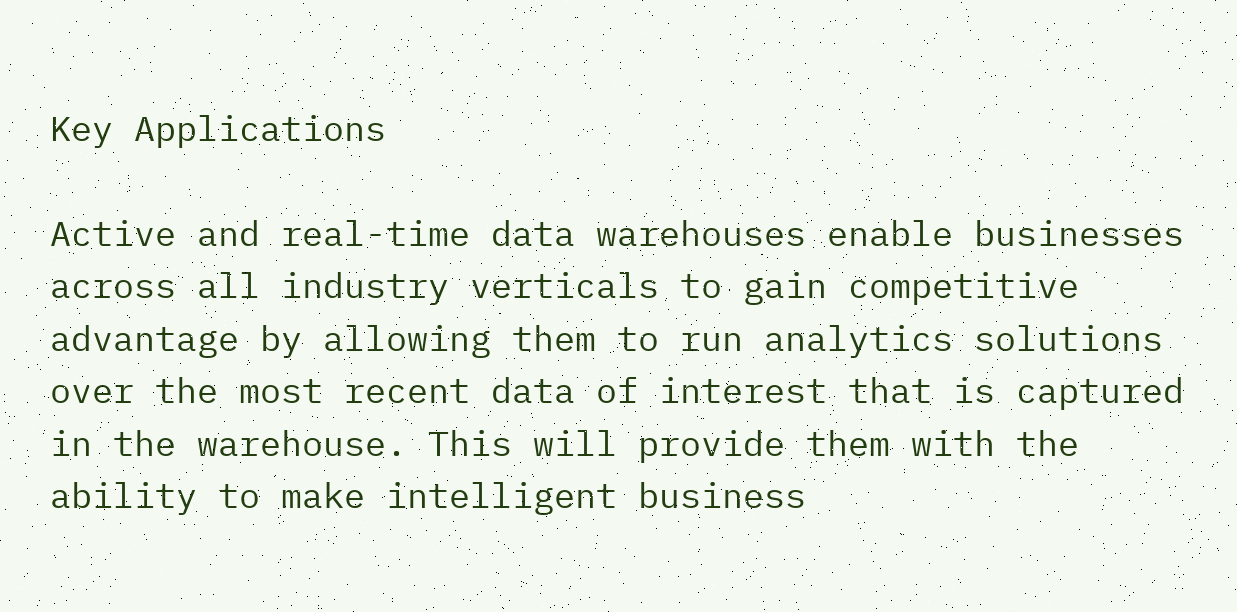Key Applications

Active and real-time data warehouses enable businesses across all industry verticals to gain competitive advantage by allowing them to run analytics solutions over the most recent data of interest that is captured in the warehouse. This will provide them with the ability to make intelligent business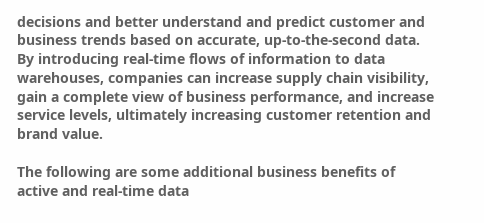decisions and better understand and predict customer and business trends based on accurate, up-to-the-second data. By introducing real-time flows of information to data warehouses, companies can increase supply chain visibility, gain a complete view of business performance, and increase service levels, ultimately increasing customer retention and brand value.

The following are some additional business benefits of active and real-time data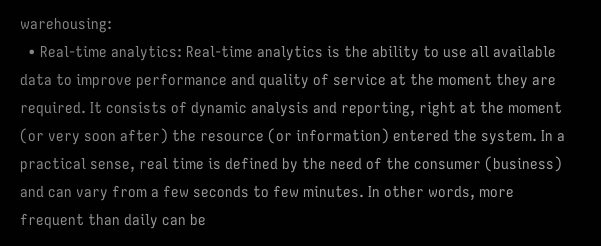warehousing:
  • Real-time analytics: Real-time analytics is the ability to use all available data to improve performance and quality of service at the moment they are required. It consists of dynamic analysis and reporting, right at the moment (or very soon after) the resource (or information) entered the system. In a practical sense, real time is defined by the need of the consumer (business) and can vary from a few seconds to few minutes. In other words, more frequent than daily can be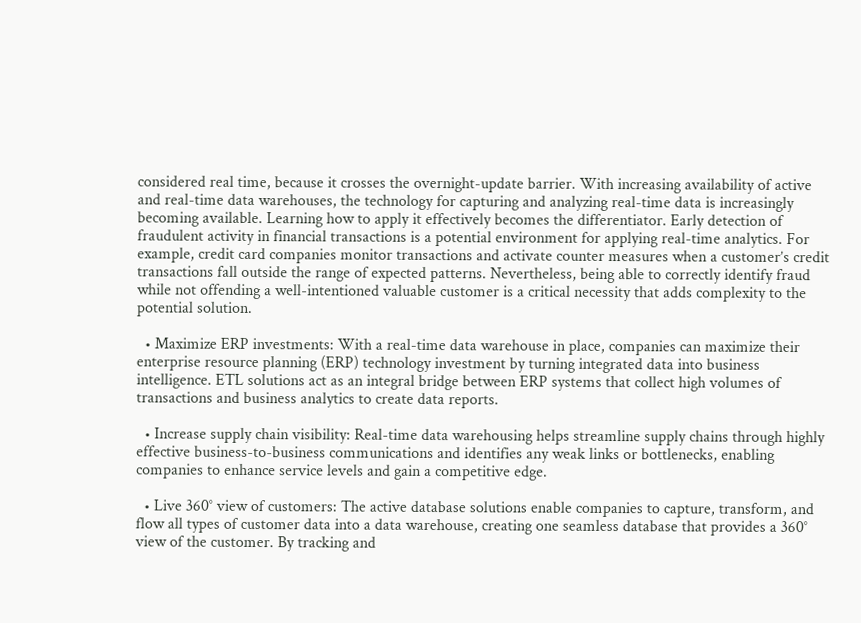considered real time, because it crosses the overnight-update barrier. With increasing availability of active and real-time data warehouses, the technology for capturing and analyzing real-time data is increasingly becoming available. Learning how to apply it effectively becomes the differentiator. Early detection of fraudulent activity in financial transactions is a potential environment for applying real-time analytics. For example, credit card companies monitor transactions and activate counter measures when a customer’s credit transactions fall outside the range of expected patterns. Nevertheless, being able to correctly identify fraud while not offending a well-intentioned valuable customer is a critical necessity that adds complexity to the potential solution.

  • Maximize ERP investments: With a real-time data warehouse in place, companies can maximize their enterprise resource planning (ERP) technology investment by turning integrated data into business intelligence. ETL solutions act as an integral bridge between ERP systems that collect high volumes of transactions and business analytics to create data reports.

  • Increase supply chain visibility: Real-time data warehousing helps streamline supply chains through highly effective business-to-business communications and identifies any weak links or bottlenecks, enabling companies to enhance service levels and gain a competitive edge.

  • Live 360° view of customers: The active database solutions enable companies to capture, transform, and flow all types of customer data into a data warehouse, creating one seamless database that provides a 360° view of the customer. By tracking and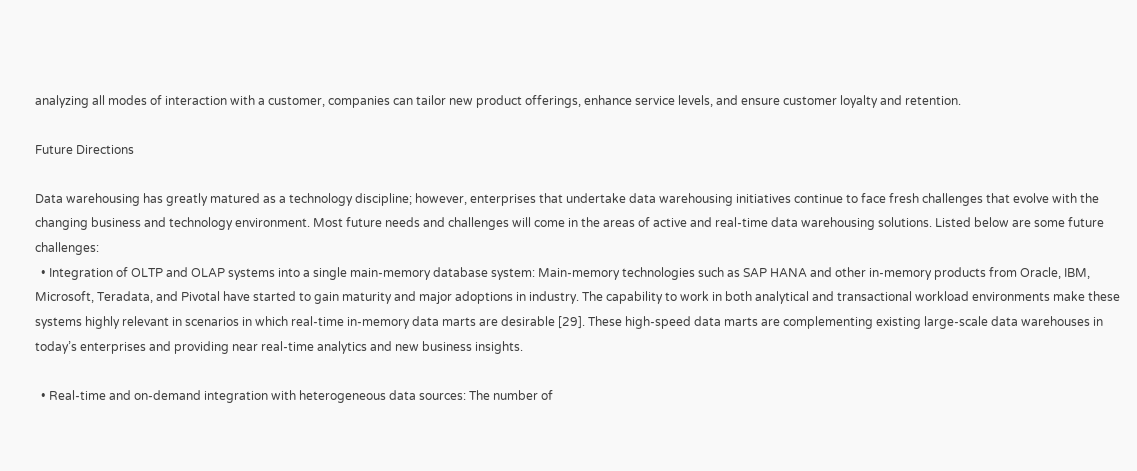analyzing all modes of interaction with a customer, companies can tailor new product offerings, enhance service levels, and ensure customer loyalty and retention.

Future Directions

Data warehousing has greatly matured as a technology discipline; however, enterprises that undertake data warehousing initiatives continue to face fresh challenges that evolve with the changing business and technology environment. Most future needs and challenges will come in the areas of active and real-time data warehousing solutions. Listed below are some future challenges:
  • Integration of OLTP and OLAP systems into a single main-memory database system: Main-memory technologies such as SAP HANA and other in-memory products from Oracle, IBM, Microsoft, Teradata, and Pivotal have started to gain maturity and major adoptions in industry. The capability to work in both analytical and transactional workload environments make these systems highly relevant in scenarios in which real-time in-memory data marts are desirable [29]. These high-speed data marts are complementing existing large-scale data warehouses in today’s enterprises and providing near real-time analytics and new business insights.

  • Real-time and on-demand integration with heterogeneous data sources: The number of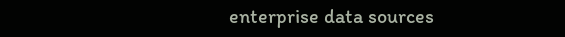enterprise data sources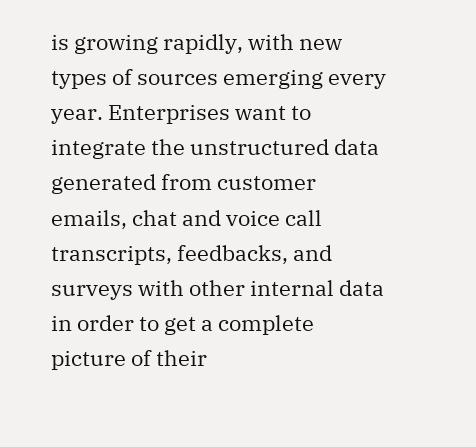is growing rapidly, with new types of sources emerging every year. Enterprises want to integrate the unstructured data generated from customer emails, chat and voice call transcripts, feedbacks, and surveys with other internal data in order to get a complete picture of their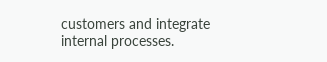customers and integrate internal processes.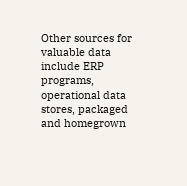Other sources for valuable data include ERP programs, operational data stores, packaged and homegrown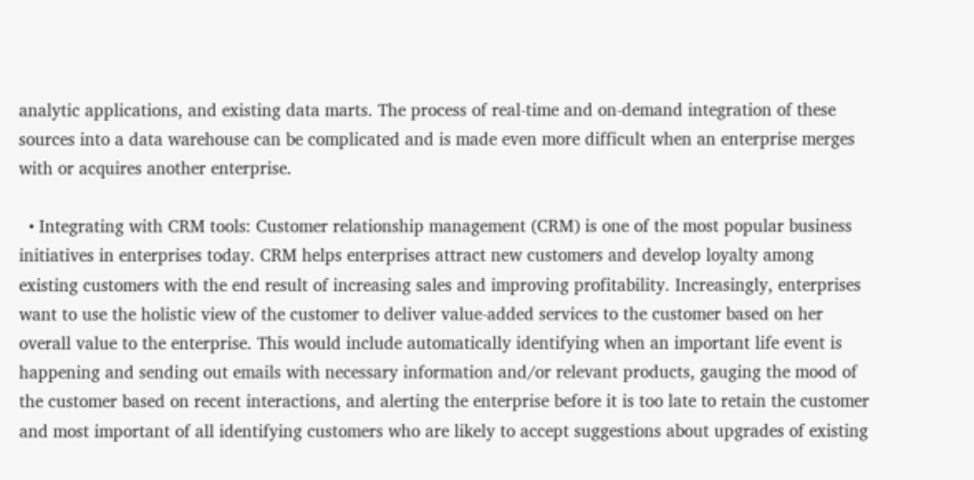analytic applications, and existing data marts. The process of real-time and on-demand integration of these sources into a data warehouse can be complicated and is made even more difficult when an enterprise merges with or acquires another enterprise.

  • Integrating with CRM tools: Customer relationship management (CRM) is one of the most popular business initiatives in enterprises today. CRM helps enterprises attract new customers and develop loyalty among existing customers with the end result of increasing sales and improving profitability. Increasingly, enterprises want to use the holistic view of the customer to deliver value-added services to the customer based on her overall value to the enterprise. This would include automatically identifying when an important life event is happening and sending out emails with necessary information and/or relevant products, gauging the mood of the customer based on recent interactions, and alerting the enterprise before it is too late to retain the customer and most important of all identifying customers who are likely to accept suggestions about upgrades of existing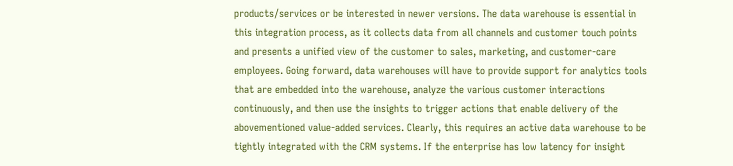products/services or be interested in newer versions. The data warehouse is essential in this integration process, as it collects data from all channels and customer touch points and presents a unified view of the customer to sales, marketing, and customer-care employees. Going forward, data warehouses will have to provide support for analytics tools that are embedded into the warehouse, analyze the various customer interactions continuously, and then use the insights to trigger actions that enable delivery of the abovementioned value-added services. Clearly, this requires an active data warehouse to be tightly integrated with the CRM systems. If the enterprise has low latency for insight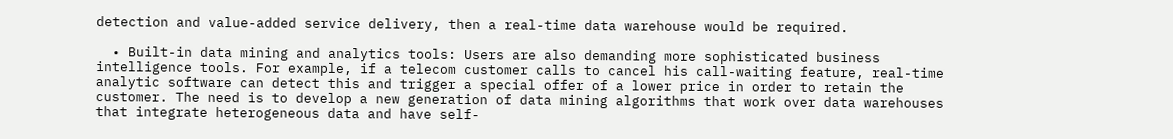detection and value-added service delivery, then a real-time data warehouse would be required.

  • Built-in data mining and analytics tools: Users are also demanding more sophisticated business intelligence tools. For example, if a telecom customer calls to cancel his call-waiting feature, real-time analytic software can detect this and trigger a special offer of a lower price in order to retain the customer. The need is to develop a new generation of data mining algorithms that work over data warehouses that integrate heterogeneous data and have self-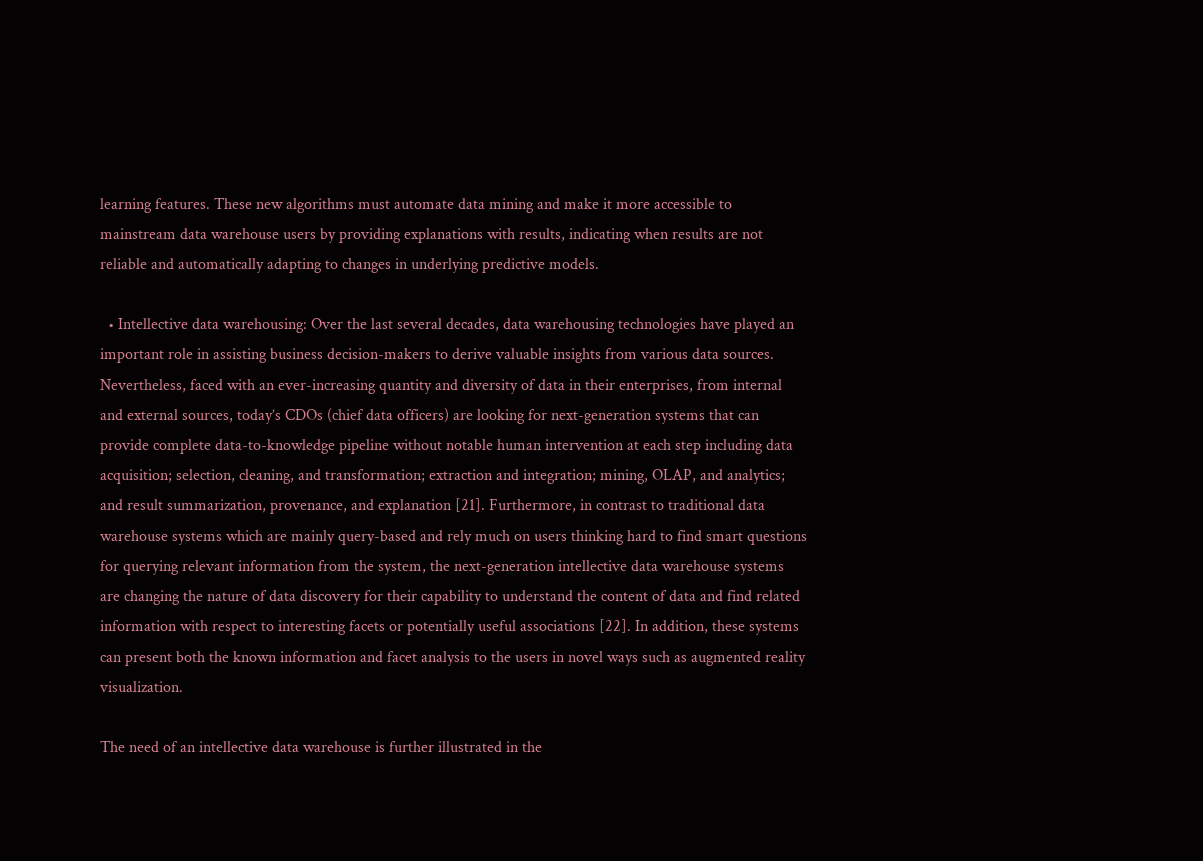learning features. These new algorithms must automate data mining and make it more accessible to mainstream data warehouse users by providing explanations with results, indicating when results are not reliable and automatically adapting to changes in underlying predictive models.

  • Intellective data warehousing: Over the last several decades, data warehousing technologies have played an important role in assisting business decision-makers to derive valuable insights from various data sources. Nevertheless, faced with an ever-increasing quantity and diversity of data in their enterprises, from internal and external sources, today’s CDOs (chief data officers) are looking for next-generation systems that can provide complete data-to-knowledge pipeline without notable human intervention at each step including data acquisition; selection, cleaning, and transformation; extraction and integration; mining, OLAP, and analytics; and result summarization, provenance, and explanation [21]. Furthermore, in contrast to traditional data warehouse systems which are mainly query-based and rely much on users thinking hard to find smart questions for querying relevant information from the system, the next-generation intellective data warehouse systems are changing the nature of data discovery for their capability to understand the content of data and find related information with respect to interesting facets or potentially useful associations [22]. In addition, these systems can present both the known information and facet analysis to the users in novel ways such as augmented reality visualization.

The need of an intellective data warehouse is further illustrated in the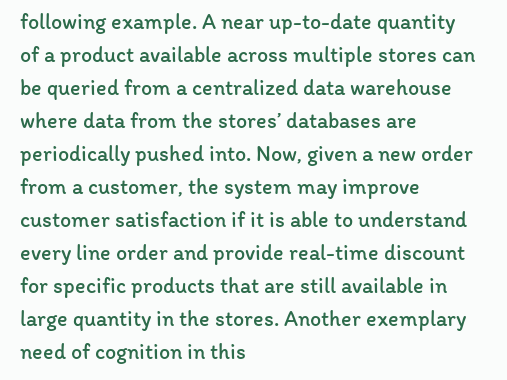following example. A near up-to-date quantity of a product available across multiple stores can be queried from a centralized data warehouse where data from the stores’ databases are periodically pushed into. Now, given a new order from a customer, the system may improve customer satisfaction if it is able to understand every line order and provide real-time discount for specific products that are still available in large quantity in the stores. Another exemplary need of cognition in this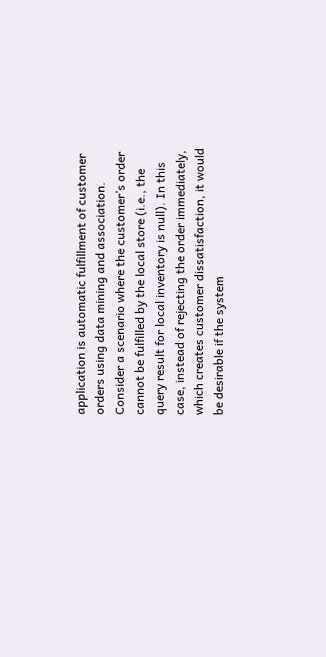application is automatic fulfillment of customer orders using data mining and association. Consider a scenario where the customer’s order cannot be fulfilled by the local store (i.e., the query result for local inventory is null). In this case, instead of rejecting the order immediately, which creates customer dissatisfaction, it would be desirable if the system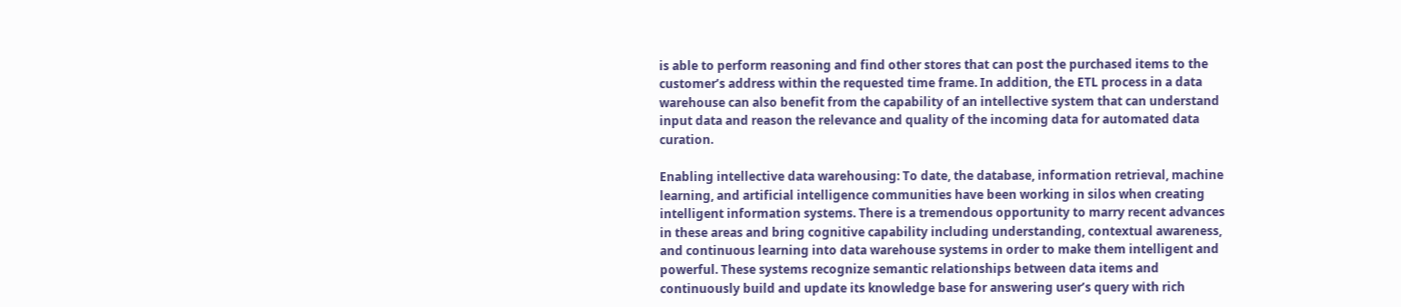is able to perform reasoning and find other stores that can post the purchased items to the customer’s address within the requested time frame. In addition, the ETL process in a data warehouse can also benefit from the capability of an intellective system that can understand input data and reason the relevance and quality of the incoming data for automated data curation.

Enabling intellective data warehousing: To date, the database, information retrieval, machine learning, and artificial intelligence communities have been working in silos when creating intelligent information systems. There is a tremendous opportunity to marry recent advances in these areas and bring cognitive capability including understanding, contextual awareness, and continuous learning into data warehouse systems in order to make them intelligent and powerful. These systems recognize semantic relationships between data items and continuously build and update its knowledge base for answering user’s query with rich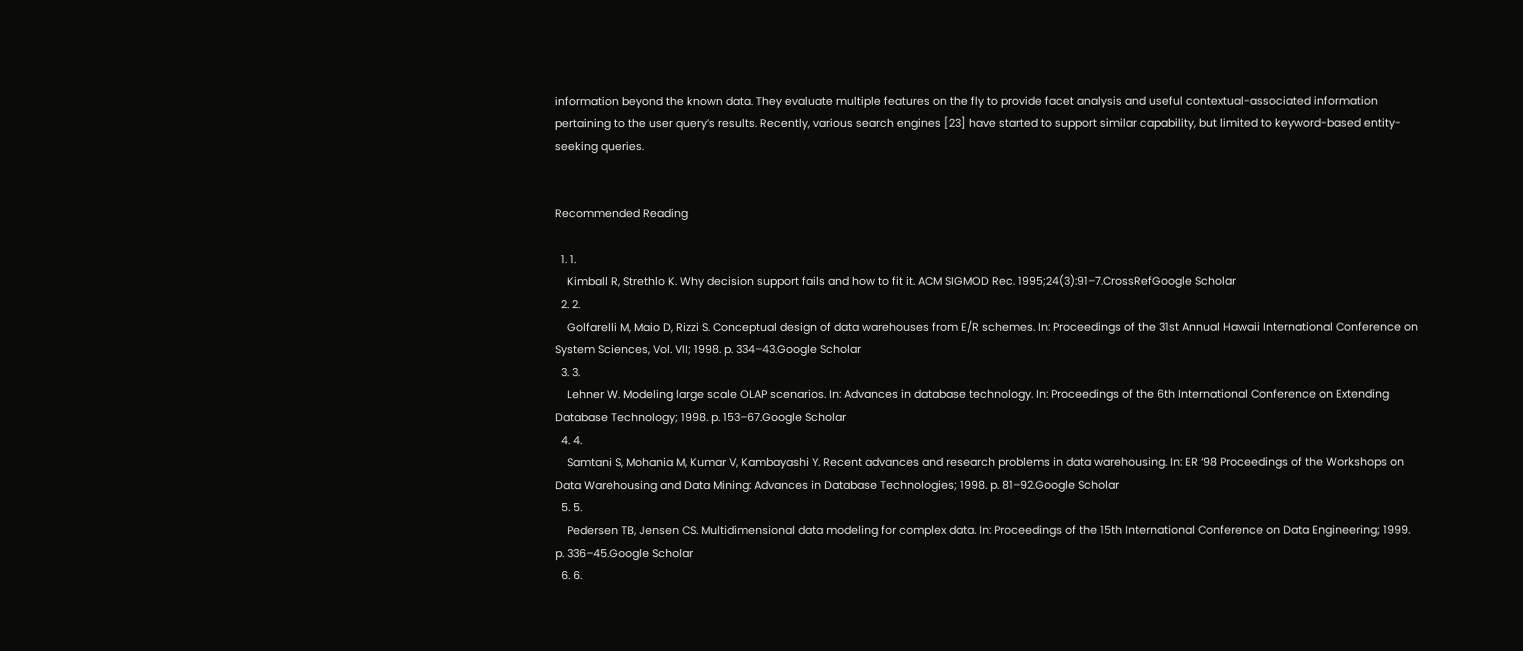information beyond the known data. They evaluate multiple features on the fly to provide facet analysis and useful contextual-associated information pertaining to the user query’s results. Recently, various search engines [23] have started to support similar capability, but limited to keyword-based entity-seeking queries.


Recommended Reading

  1. 1.
    Kimball R, Strethlo K. Why decision support fails and how to fit it. ACM SIGMOD Rec. 1995;24(3):91–7.CrossRefGoogle Scholar
  2. 2.
    Golfarelli M, Maio D, Rizzi S. Conceptual design of data warehouses from E/R schemes. In: Proceedings of the 31st Annual Hawaii International Conference on System Sciences, Vol. VII; 1998. p. 334–43.Google Scholar
  3. 3.
    Lehner W. Modeling large scale OLAP scenarios. In: Advances in database technology. In: Proceedings of the 6th International Conference on Extending Database Technology; 1998. p. 153–67.Google Scholar
  4. 4.
    Samtani S, Mohania M, Kumar V, Kambayashi Y. Recent advances and research problems in data warehousing. In: ER ‘98 Proceedings of the Workshops on Data Warehousing and Data Mining: Advances in Database Technologies; 1998. p. 81–92.Google Scholar
  5. 5.
    Pedersen TB, Jensen CS. Multidimensional data modeling for complex data. In: Proceedings of the 15th International Conference on Data Engineering; 1999. p. 336–45.Google Scholar
  6. 6.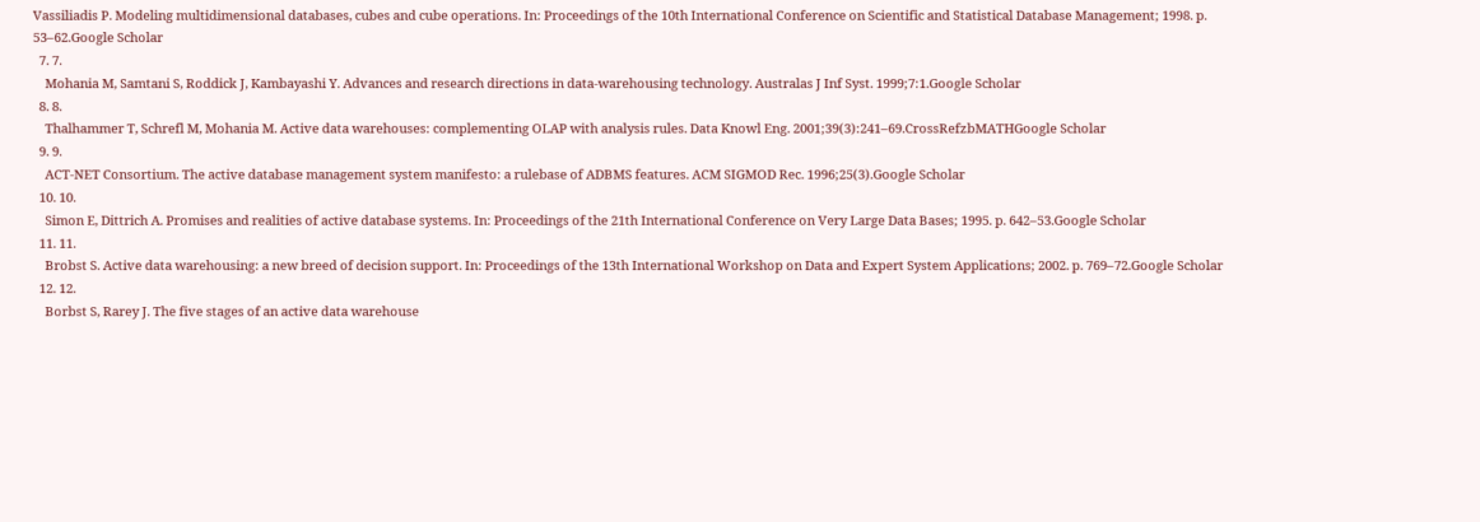Vassiliadis P. Modeling multidimensional databases, cubes and cube operations. In: Proceedings of the 10th International Conference on Scientific and Statistical Database Management; 1998. p. 53–62.Google Scholar
  7. 7.
    Mohania M, Samtani S, Roddick J, Kambayashi Y. Advances and research directions in data-warehousing technology. Australas J Inf Syst. 1999;7:1.Google Scholar
  8. 8.
    Thalhammer T, Schrefl M, Mohania M. Active data warehouses: complementing OLAP with analysis rules. Data Knowl Eng. 2001;39(3):241–69.CrossRefzbMATHGoogle Scholar
  9. 9.
    ACT-NET Consortium. The active database management system manifesto: a rulebase of ADBMS features. ACM SIGMOD Rec. 1996;25(3).Google Scholar
  10. 10.
    Simon E, Dittrich A. Promises and realities of active database systems. In: Proceedings of the 21th International Conference on Very Large Data Bases; 1995. p. 642–53.Google Scholar
  11. 11.
    Brobst S. Active data warehousing: a new breed of decision support. In: Proceedings of the 13th International Workshop on Data and Expert System Applications; 2002. p. 769–72.Google Scholar
  12. 12.
    Borbst S, Rarey J. The five stages of an active data warehouse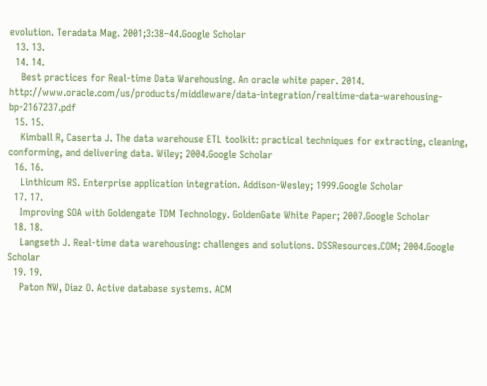evolution. Teradata Mag. 2001;3:38–44.Google Scholar
  13. 13.
  14. 14.
    Best practices for Real-time Data Warehousing. An oracle white paper. 2014. http://www.oracle.com/us/products/middleware/data-integration/realtime-data-warehousing-bp-2167237.pdf
  15. 15.
    Kimball R, Caserta J. The data warehouse ETL toolkit: practical techniques for extracting, cleaning, conforming, and delivering data. Wiley; 2004.Google Scholar
  16. 16.
    Linthicum RS. Enterprise application integration. Addison-Wesley; 1999.Google Scholar
  17. 17.
    Improving SOA with Goldengate TDM Technology. GoldenGate White Paper; 2007.Google Scholar
  18. 18.
    Langseth J. Real-time data warehousing: challenges and solutions. DSSResources.COM; 2004.Google Scholar
  19. 19.
    Paton NW, Diaz O. Active database systems. ACM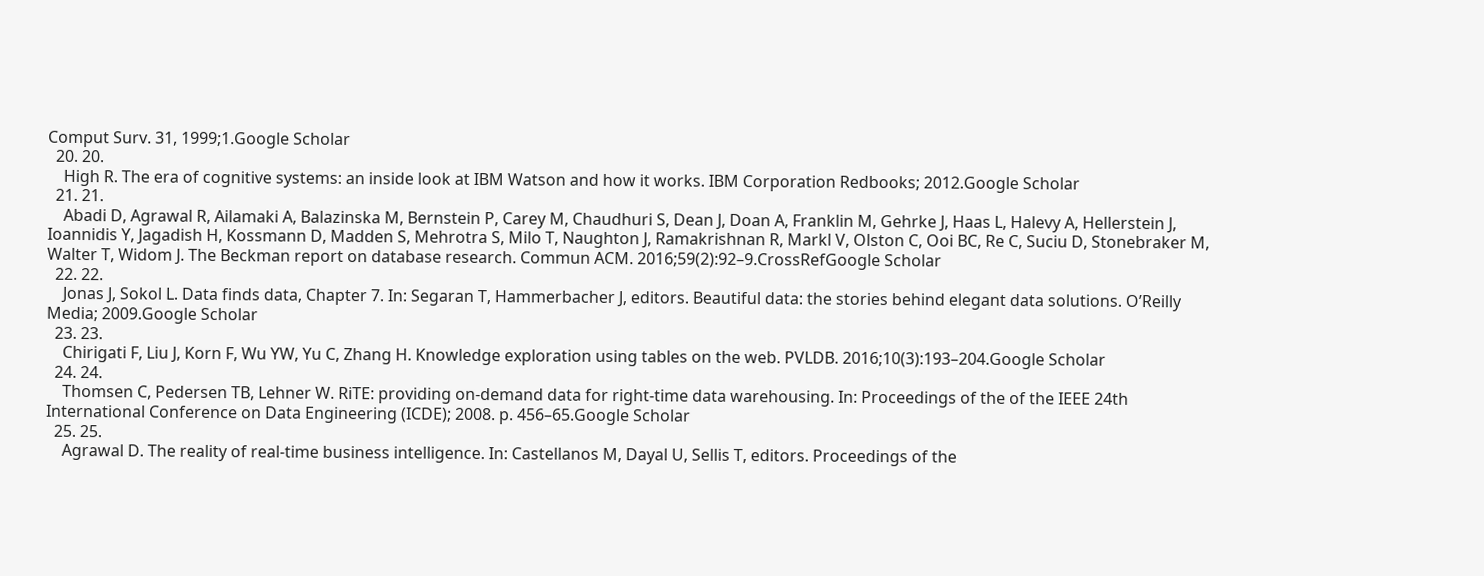Comput Surv. 31, 1999;1.Google Scholar
  20. 20.
    High R. The era of cognitive systems: an inside look at IBM Watson and how it works. IBM Corporation Redbooks; 2012.Google Scholar
  21. 21.
    Abadi D, Agrawal R, Ailamaki A, Balazinska M, Bernstein P, Carey M, Chaudhuri S, Dean J, Doan A, Franklin M, Gehrke J, Haas L, Halevy A, Hellerstein J, Ioannidis Y, Jagadish H, Kossmann D, Madden S, Mehrotra S, Milo T, Naughton J, Ramakrishnan R, Markl V, Olston C, Ooi BC, Re C, Suciu D, Stonebraker M, Walter T, Widom J. The Beckman report on database research. Commun ACM. 2016;59(2):92–9.CrossRefGoogle Scholar
  22. 22.
    Jonas J, Sokol L. Data finds data, Chapter 7. In: Segaran T, Hammerbacher J, editors. Beautiful data: the stories behind elegant data solutions. O’Reilly Media; 2009.Google Scholar
  23. 23.
    Chirigati F, Liu J, Korn F, Wu YW, Yu C, Zhang H. Knowledge exploration using tables on the web. PVLDB. 2016;10(3):193–204.Google Scholar
  24. 24.
    Thomsen C, Pedersen TB, Lehner W. RiTE: providing on-demand data for right-time data warehousing. In: Proceedings of the of the IEEE 24th International Conference on Data Engineering (ICDE); 2008. p. 456–65.Google Scholar
  25. 25.
    Agrawal D. The reality of real-time business intelligence. In: Castellanos M, Dayal U, Sellis T, editors. Proceedings of the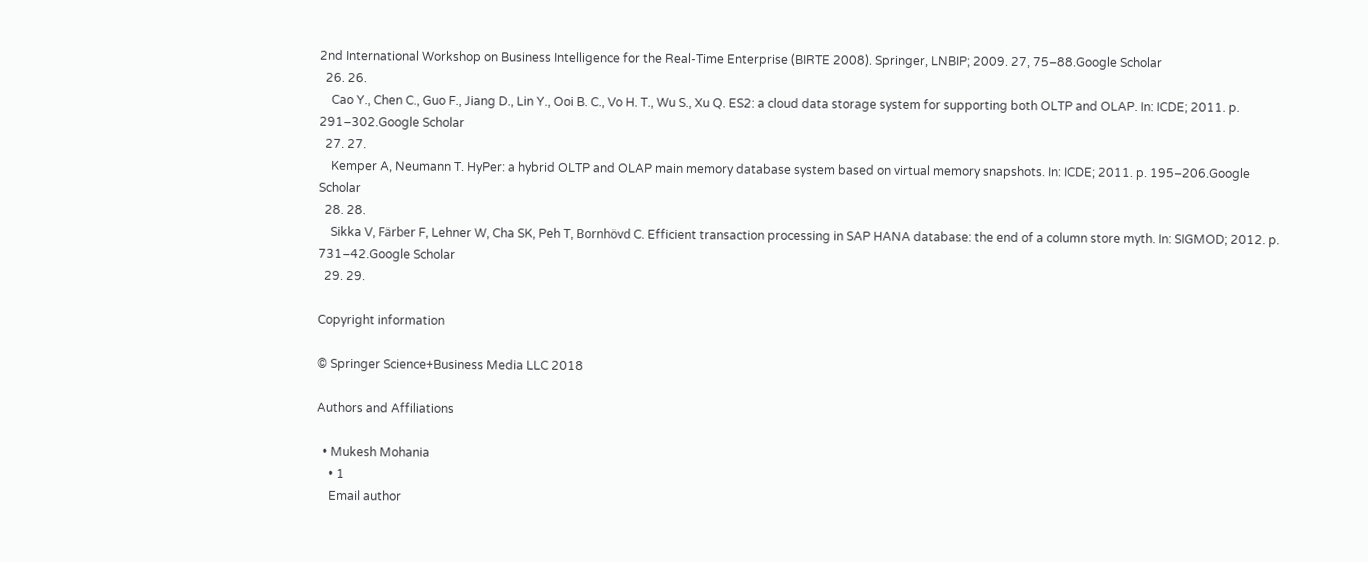2nd International Workshop on Business Intelligence for the Real-Time Enterprise (BIRTE 2008). Springer, LNBIP; 2009. 27, 75–88.Google Scholar
  26. 26.
    Cao Y., Chen C., Guo F., Jiang D., Lin Y., Ooi B. C., Vo H. T., Wu S., Xu Q. ES2: a cloud data storage system for supporting both OLTP and OLAP. In: ICDE; 2011. p. 291–302.Google Scholar
  27. 27.
    Kemper A, Neumann T. HyPer: a hybrid OLTP and OLAP main memory database system based on virtual memory snapshots. In: ICDE; 2011. p. 195–206.Google Scholar
  28. 28.
    Sikka V, Färber F, Lehner W, Cha SK, Peh T, Bornhövd C. Efficient transaction processing in SAP HANA database: the end of a column store myth. In: SIGMOD; 2012. p. 731–42.Google Scholar
  29. 29.

Copyright information

© Springer Science+Business Media LLC 2018

Authors and Affiliations

  • Mukesh Mohania
    • 1
    Email author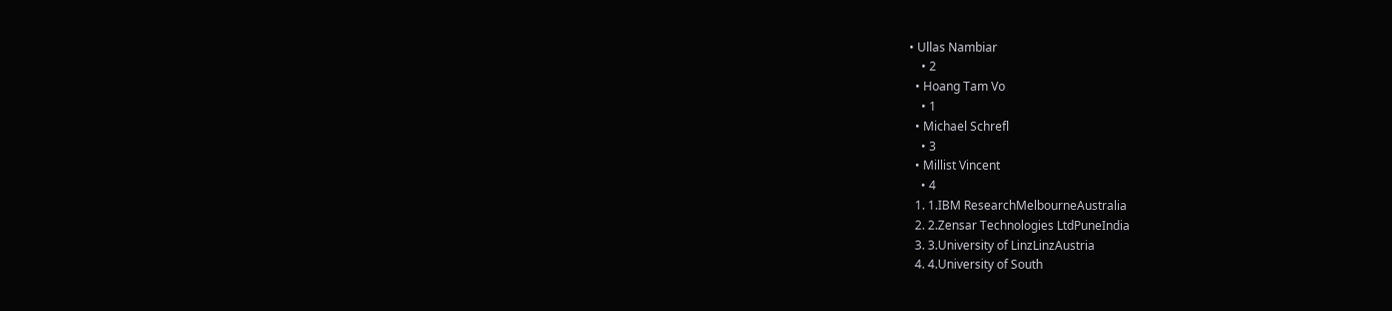• Ullas Nambiar
    • 2
  • Hoang Tam Vo
    • 1
  • Michael Schrefl
    • 3
  • Millist Vincent
    • 4
  1. 1.IBM ResearchMelbourneAustralia
  2. 2.Zensar Technologies LtdPuneIndia
  3. 3.University of LinzLinzAustria
  4. 4.University of South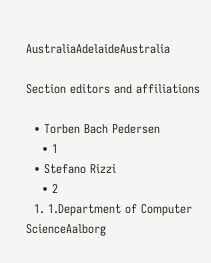AustraliaAdelaideAustralia

Section editors and affiliations

  • Torben Bach Pedersen
    • 1
  • Stefano Rizzi
    • 2
  1. 1.Department of Computer ScienceAalborg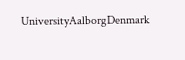UniversityAalborgDenmark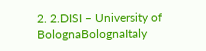2. 2.DISI – University of BolognaBolognaItaly